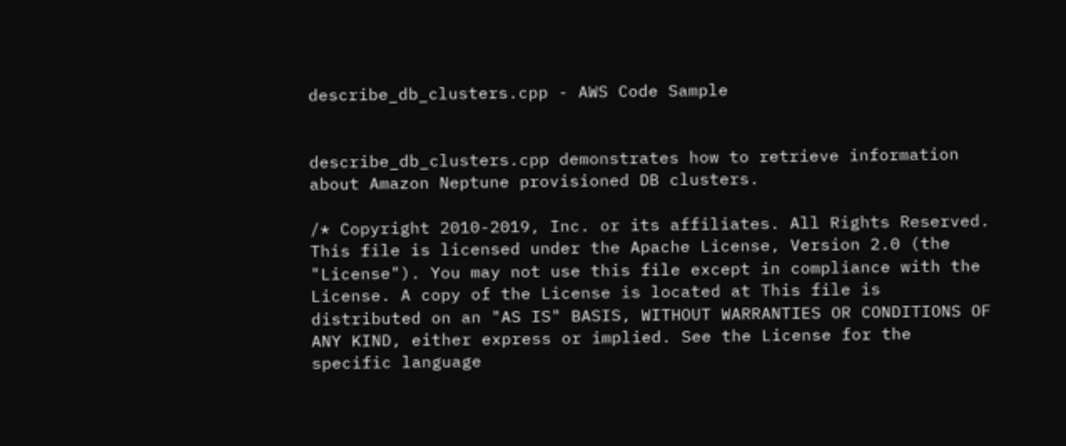describe_db_clusters.cpp - AWS Code Sample


describe_db_clusters.cpp demonstrates how to retrieve information about Amazon Neptune provisioned DB clusters.

/* Copyright 2010-2019, Inc. or its affiliates. All Rights Reserved. This file is licensed under the Apache License, Version 2.0 (the "License"). You may not use this file except in compliance with the License. A copy of the License is located at This file is distributed on an "AS IS" BASIS, WITHOUT WARRANTIES OR CONDITIONS OF ANY KIND, either express or implied. See the License for the specific language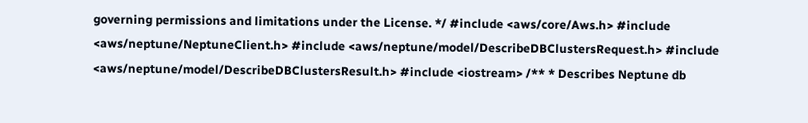governing permissions and limitations under the License. */ #include <aws/core/Aws.h> #include <aws/neptune/NeptuneClient.h> #include <aws/neptune/model/DescribeDBClustersRequest.h> #include <aws/neptune/model/DescribeDBClustersResult.h> #include <iostream> /** * Describes Neptune db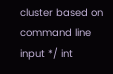cluster based on command line input */ int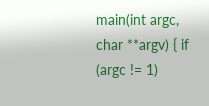main(int argc, char **argv) { if (argc != 1)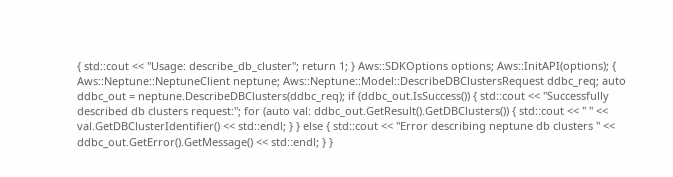{ std::cout << "Usage: describe_db_cluster"; return 1; } Aws::SDKOptions options; Aws::InitAPI(options); { Aws::Neptune::NeptuneClient neptune; Aws::Neptune::Model::DescribeDBClustersRequest ddbc_req; auto ddbc_out = neptune.DescribeDBClusters(ddbc_req); if (ddbc_out.IsSuccess()) { std::cout << "Successfully described db clusters request:"; for (auto val: ddbc_out.GetResult().GetDBClusters()) { std::cout << " " << val.GetDBClusterIdentifier() << std::endl; } } else { std::cout << "Error describing neptune db clusters " << ddbc_out.GetError().GetMessage() << std::endl; } }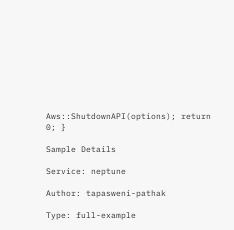Aws::ShutdownAPI(options); return 0; }

Sample Details

Service: neptune

Author: tapasweni-pathak

Type: full-example